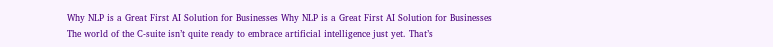Why NLP is a Great First AI Solution for Businesses Why NLP is a Great First AI Solution for Businesses
The world of the C-suite isn’t quite ready to embrace artificial intelligence just yet. That’s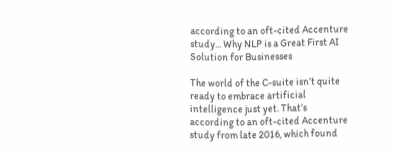according to an oft-cited Accenture study... Why NLP is a Great First AI Solution for Businesses

The world of the C-suite isn’t quite ready to embrace artificial intelligence just yet. That’s according to an oft-cited Accenture study from late 2016, which found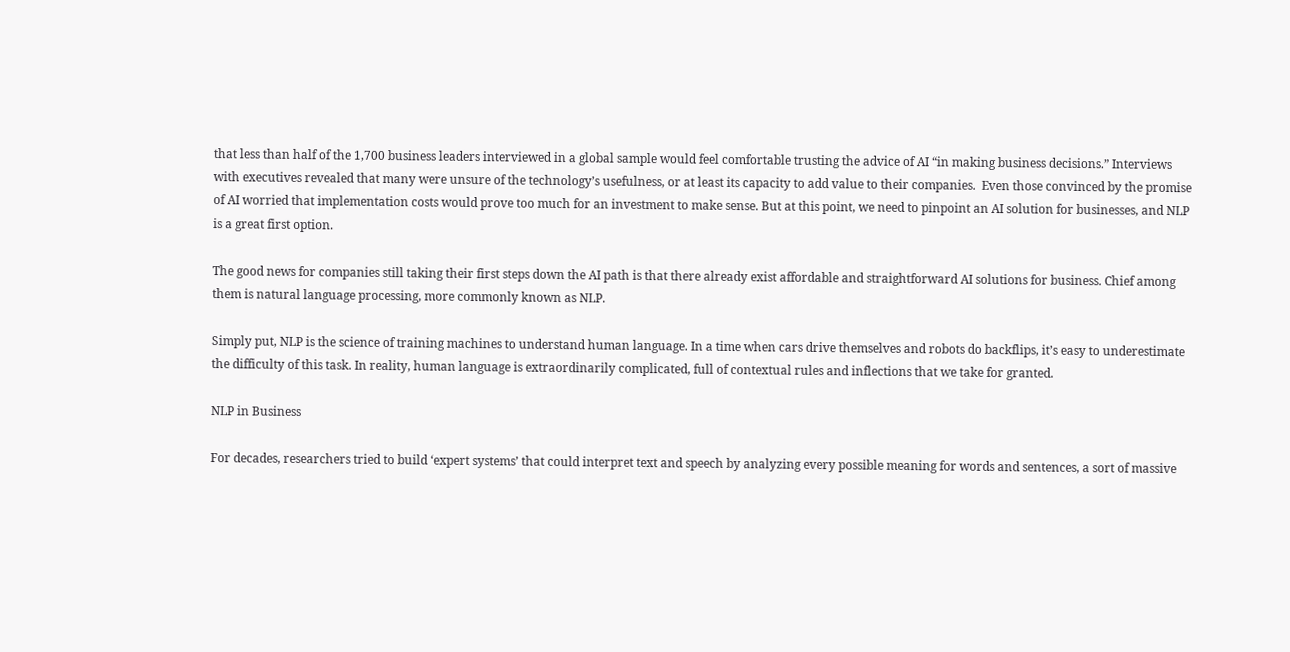that less than half of the 1,700 business leaders interviewed in a global sample would feel comfortable trusting the advice of AI “in making business decisions.” Interviews with executives revealed that many were unsure of the technology’s usefulness, or at least its capacity to add value to their companies.  Even those convinced by the promise of AI worried that implementation costs would prove too much for an investment to make sense. But at this point, we need to pinpoint an AI solution for businesses, and NLP is a great first option.

The good news for companies still taking their first steps down the AI path is that there already exist affordable and straightforward AI solutions for business. Chief among them is natural language processing, more commonly known as NLP.

Simply put, NLP is the science of training machines to understand human language. In a time when cars drive themselves and robots do backflips, it’s easy to underestimate the difficulty of this task. In reality, human language is extraordinarily complicated, full of contextual rules and inflections that we take for granted.

NLP in Business

For decades, researchers tried to build ‘expert systems’ that could interpret text and speech by analyzing every possible meaning for words and sentences, a sort of massive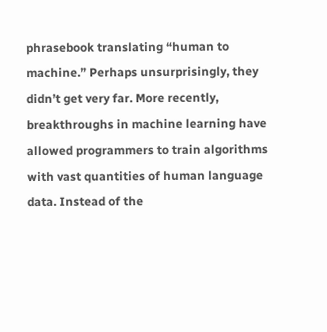phrasebook translating “human to machine.” Perhaps unsurprisingly, they didn’t get very far. More recently, breakthroughs in machine learning have allowed programmers to train algorithms with vast quantities of human language data. Instead of the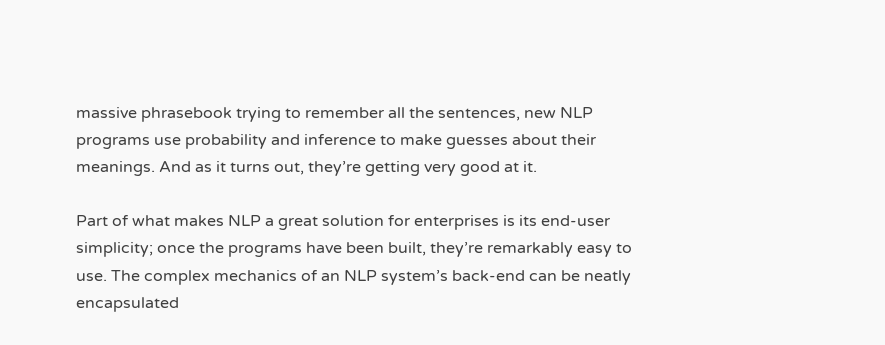massive phrasebook trying to remember all the sentences, new NLP programs use probability and inference to make guesses about their meanings. And as it turns out, they’re getting very good at it.

Part of what makes NLP a great solution for enterprises is its end-user simplicity; once the programs have been built, they’re remarkably easy to use. The complex mechanics of an NLP system’s back-end can be neatly encapsulated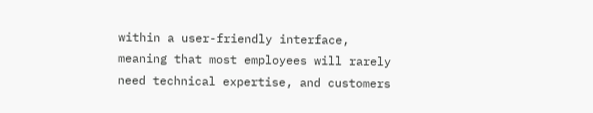within a user-friendly interface, meaning that most employees will rarely need technical expertise, and customers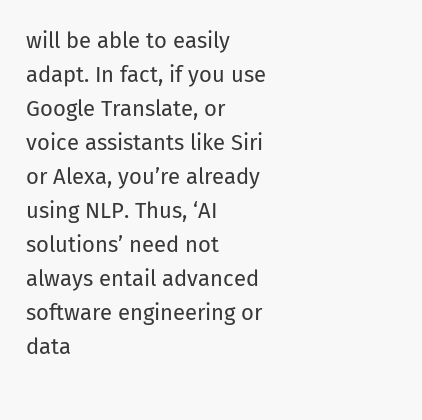will be able to easily adapt. In fact, if you use Google Translate, or voice assistants like Siri or Alexa, you’re already using NLP. Thus, ‘AI solutions’ need not always entail advanced software engineering or data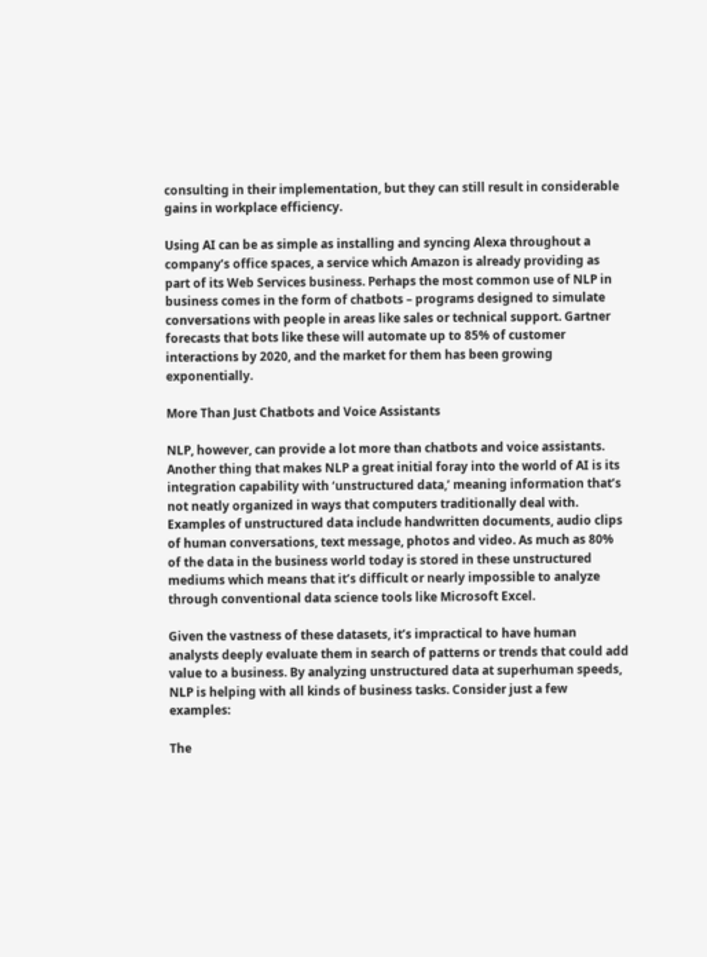consulting in their implementation, but they can still result in considerable gains in workplace efficiency.

Using AI can be as simple as installing and syncing Alexa throughout a company’s office spaces, a service which Amazon is already providing as part of its Web Services business. Perhaps the most common use of NLP in business comes in the form of chatbots – programs designed to simulate conversations with people in areas like sales or technical support. Gartner forecasts that bots like these will automate up to 85% of customer interactions by 2020, and the market for them has been growing exponentially.

More Than Just Chatbots and Voice Assistants

NLP, however, can provide a lot more than chatbots and voice assistants. Another thing that makes NLP a great initial foray into the world of AI is its integration capability with ‘unstructured data,’ meaning information that’s not neatly organized in ways that computers traditionally deal with. Examples of unstructured data include handwritten documents, audio clips of human conversations, text message, photos and video. As much as 80% of the data in the business world today is stored in these unstructured mediums which means that it’s difficult or nearly impossible to analyze through conventional data science tools like Microsoft Excel.

Given the vastness of these datasets, it’s impractical to have human analysts deeply evaluate them in search of patterns or trends that could add value to a business. By analyzing unstructured data at superhuman speeds, NLP is helping with all kinds of business tasks. Consider just a few examples:

The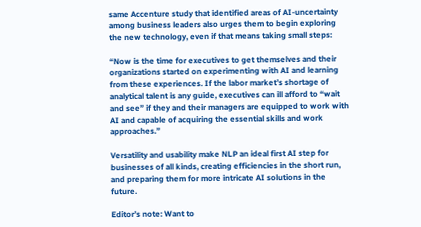same Accenture study that identified areas of AI-uncertainty among business leaders also urges them to begin exploring the new technology, even if that means taking small steps:

“Now is the time for executives to get themselves and their organizations started on experimenting with AI and learning from these experiences. If the labor market’s shortage of analytical talent is any guide, executives can ill afford to “wait and see” if they and their managers are equipped to work with AI and capable of acquiring the essential skills and work approaches.”

Versatility and usability make NLP an ideal first AI step for businesses of all kinds, creating efficiencies in the short run, and preparing them for more intricate AI solutions in the future.

Editor’s note: Want to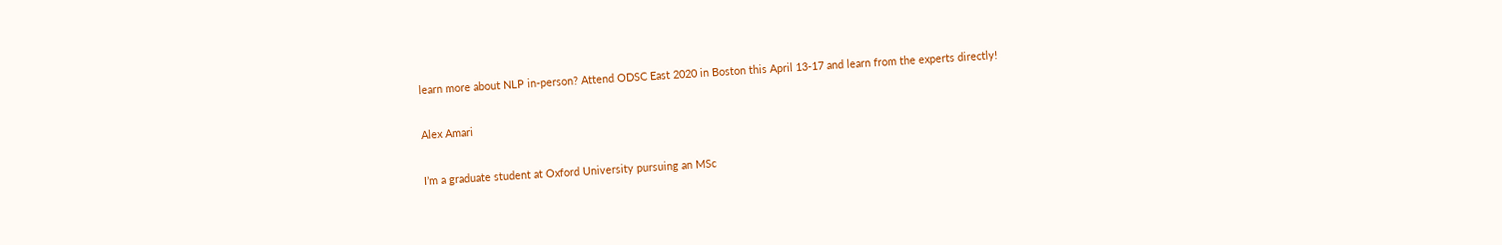learn more about NLP in-person? Attend ODSC East 2020 in Boston this April 13-17 and learn from the experts directly!

Alex Amari

I’m a graduate student at Oxford University pursuing an MSc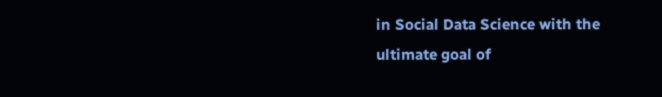in Social Data Science with the ultimate goal of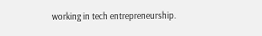working in tech entrepreneurship.